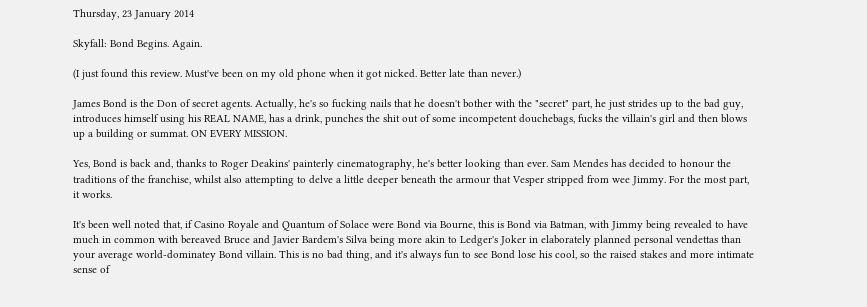Thursday, 23 January 2014

Skyfall: Bond Begins. Again.

(I just found this review. Must've been on my old phone when it got nicked. Better late than never.)

James Bond is the Don of secret agents. Actually, he's so fucking nails that he doesn't bother with the "secret" part, he just strides up to the bad guy, introduces himself using his REAL NAME, has a drink, punches the shit out of some incompetent douchebags, fucks the villain's girl and then blows up a building or summat. ON EVERY MISSION.

Yes, Bond is back and, thanks to Roger Deakins' painterly cinematography, he's better looking than ever. Sam Mendes has decided to honour the traditions of the franchise, whilst also attempting to delve a little deeper beneath the armour that Vesper stripped from wee Jimmy. For the most part, it works.

It's been well noted that, if Casino Royale and Quantum of Solace were Bond via Bourne, this is Bond via Batman, with Jimmy being revealed to have much in common with bereaved Bruce and Javier Bardem's Silva being more akin to Ledger's Joker in elaborately planned personal vendettas than your average world-dominatey Bond villain. This is no bad thing, and it's always fun to see Bond lose his cool, so the raised stakes and more intimate sense of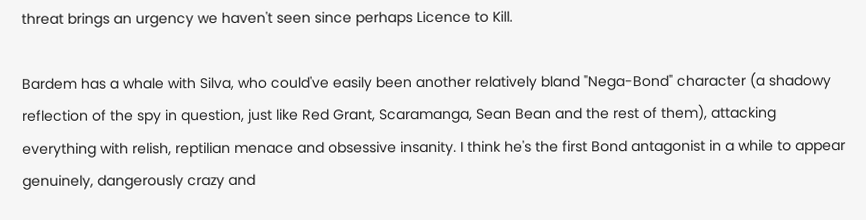threat brings an urgency we haven't seen since perhaps Licence to Kill.

Bardem has a whale with Silva, who could've easily been another relatively bland "Nega-Bond" character (a shadowy reflection of the spy in question, just like Red Grant, Scaramanga, Sean Bean and the rest of them), attacking everything with relish, reptilian menace and obsessive insanity. I think he's the first Bond antagonist in a while to appear genuinely, dangerously crazy and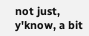not just, y'know, a bit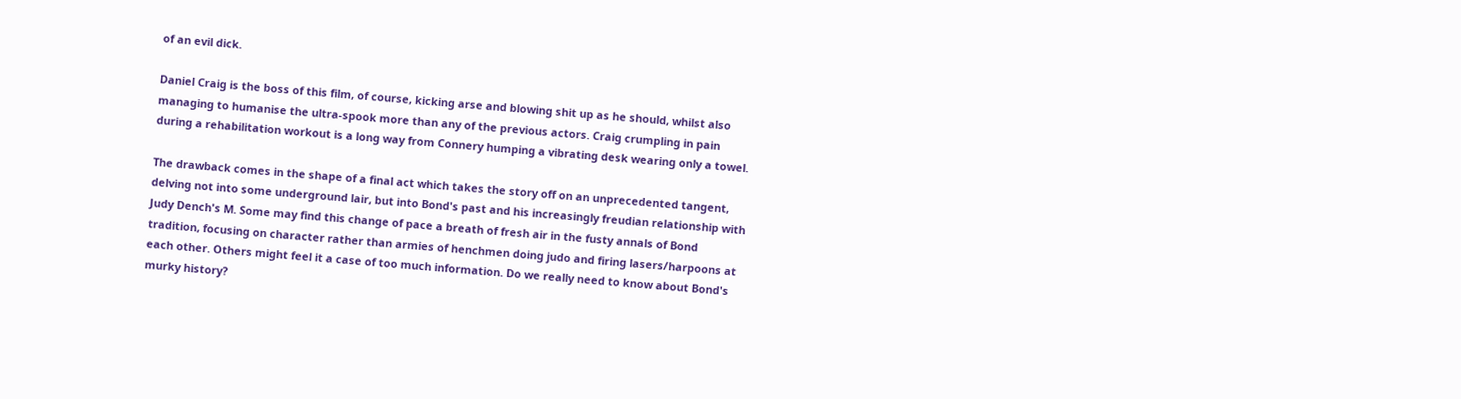of an evil dick.

Daniel Craig is the boss of this film, of course, kicking arse and blowing shit up as he should, whilst also managing to humanise the ultra-spook more than any of the previous actors. Craig crumpling in pain during a rehabilitation workout is a long way from Connery humping a vibrating desk wearing only a towel.

The drawback comes in the shape of a final act which takes the story off on an unprecedented tangent, delving not into some underground lair, but into Bond's past and his increasingly freudian relationship with Judy Dench's M. Some may find this change of pace a breath of fresh air in the fusty annals of Bond tradition, focusing on character rather than armies of henchmen doing judo and firing lasers/harpoons at each other. Others might feel it a case of too much information. Do we really need to know about Bond's murky history?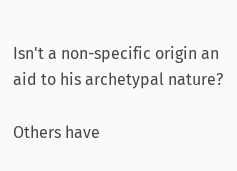Isn't a non-specific origin an aid to his archetypal nature?

Others have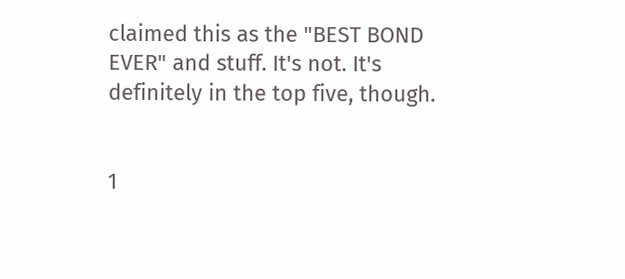claimed this as the "BEST BOND EVER" and stuff. It's not. It's definitely in the top five, though.


1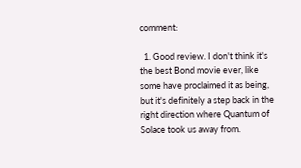comment:

  1. Good review. I don't think it's the best Bond movie ever, like some have proclaimed it as being, but it's definitely a step back in the right direction where Quantum of Solace took us away from.